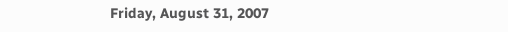Friday, August 31, 2007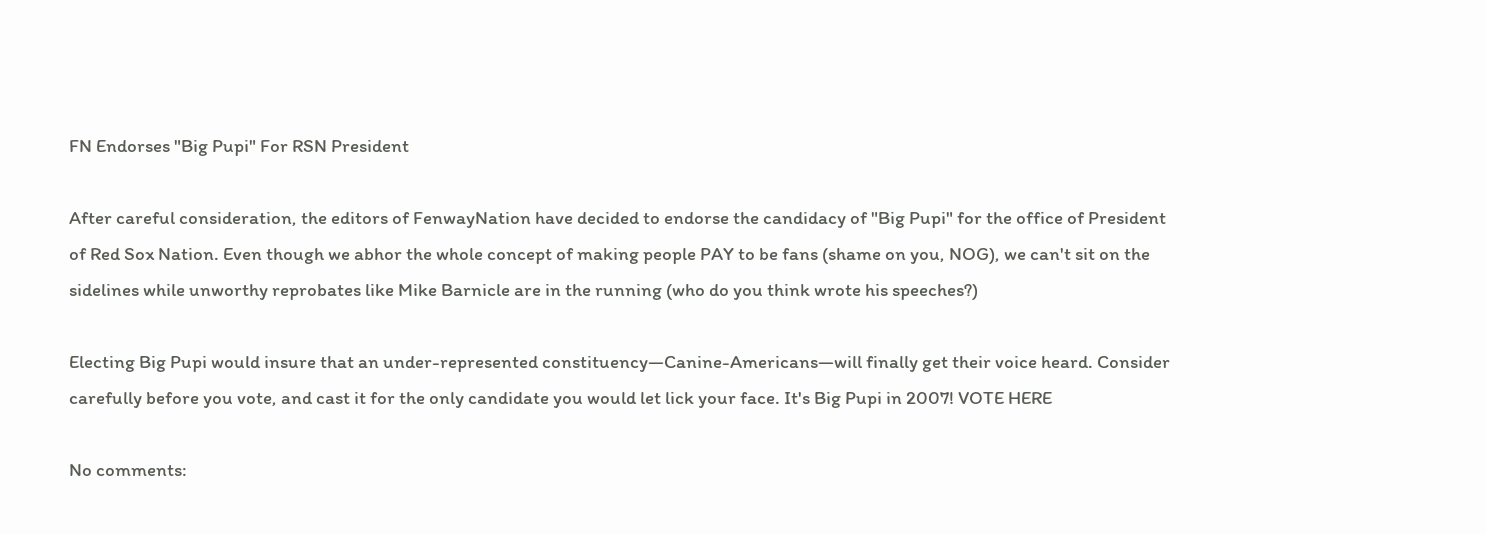FN Endorses "Big Pupi" For RSN President

After careful consideration, the editors of FenwayNation have decided to endorse the candidacy of "Big Pupi" for the office of President of Red Sox Nation. Even though we abhor the whole concept of making people PAY to be fans (shame on you, NOG), we can't sit on the sidelines while unworthy reprobates like Mike Barnicle are in the running (who do you think wrote his speeches?)

Electing Big Pupi would insure that an under-represented constituency—Canine-Americans—will finally get their voice heard. Consider carefully before you vote, and cast it for the only candidate you would let lick your face. It's Big Pupi in 2007! VOTE HERE

No comments: